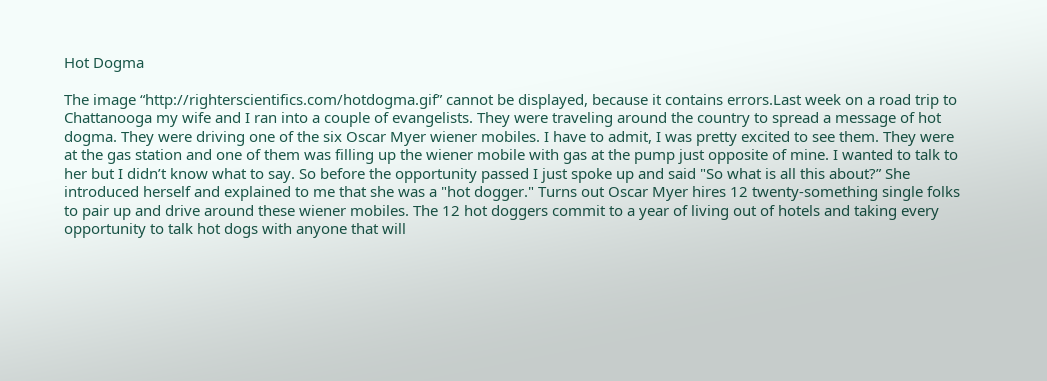Hot Dogma

The image “http://righterscientifics.com/hotdogma.gif” cannot be displayed, because it contains errors.Last week on a road trip to Chattanooga my wife and I ran into a couple of evangelists. They were traveling around the country to spread a message of hot dogma. They were driving one of the six Oscar Myer wiener mobiles. I have to admit, I was pretty excited to see them. They were at the gas station and one of them was filling up the wiener mobile with gas at the pump just opposite of mine. I wanted to talk to her but I didn’t know what to say. So before the opportunity passed I just spoke up and said "So what is all this about?” She introduced herself and explained to me that she was a "hot dogger." Turns out Oscar Myer hires 12 twenty-something single folks to pair up and drive around these wiener mobiles. The 12 hot doggers commit to a year of living out of hotels and taking every opportunity to talk hot dogs with anyone that will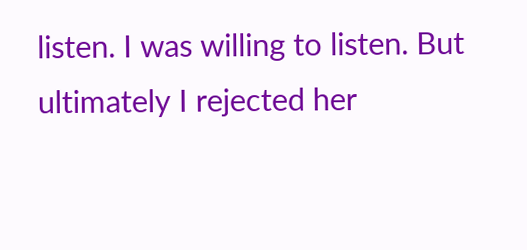listen. I was willing to listen. But ultimately I rejected her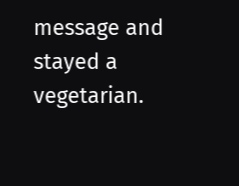message and stayed a vegetarian.